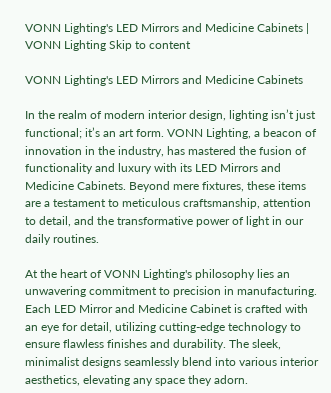VONN Lighting's LED Mirrors and Medicine Cabinets | VONN Lighting Skip to content

VONN Lighting's LED Mirrors and Medicine Cabinets

In the realm of modern interior design, lighting isn’t just functional; it’s an art form. VONN Lighting, a beacon of innovation in the industry, has mastered the fusion of functionality and luxury with its LED Mirrors and Medicine Cabinets. Beyond mere fixtures, these items are a testament to meticulous craftsmanship, attention to detail, and the transformative power of light in our daily routines.

At the heart of VONN Lighting's philosophy lies an unwavering commitment to precision in manufacturing. Each LED Mirror and Medicine Cabinet is crafted with an eye for detail, utilizing cutting-edge technology to ensure flawless finishes and durability. The sleek, minimalist designs seamlessly blend into various interior aesthetics, elevating any space they adorn.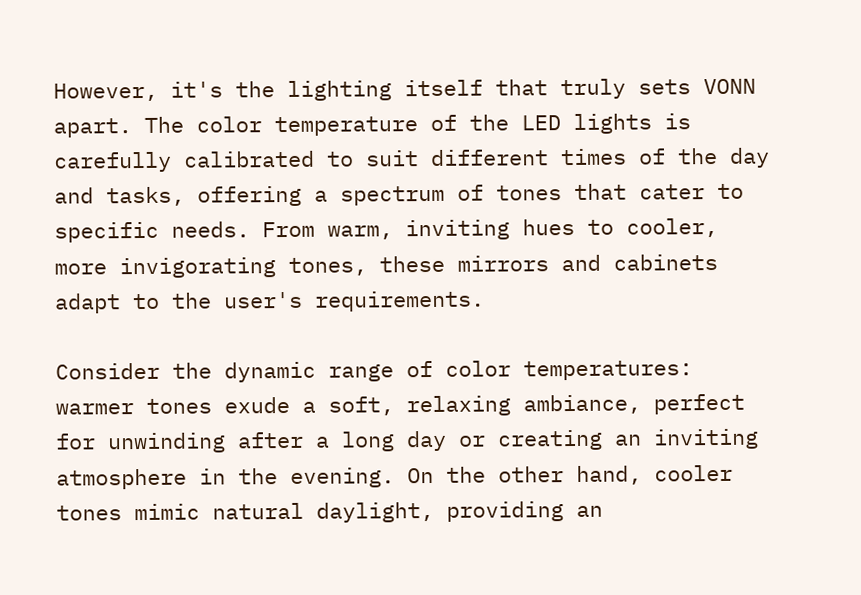However, it's the lighting itself that truly sets VONN apart. The color temperature of the LED lights is carefully calibrated to suit different times of the day and tasks, offering a spectrum of tones that cater to specific needs. From warm, inviting hues to cooler, more invigorating tones, these mirrors and cabinets adapt to the user's requirements.

Consider the dynamic range of color temperatures: warmer tones exude a soft, relaxing ambiance, perfect for unwinding after a long day or creating an inviting atmosphere in the evening. On the other hand, cooler tones mimic natural daylight, providing an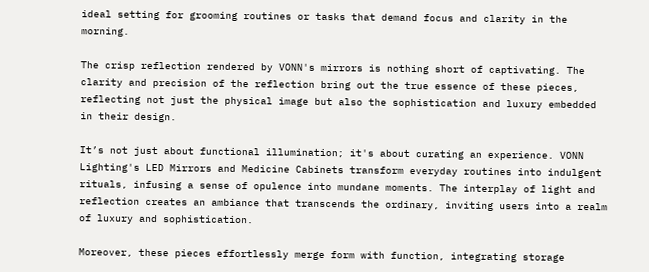ideal setting for grooming routines or tasks that demand focus and clarity in the morning.

The crisp reflection rendered by VONN's mirrors is nothing short of captivating. The clarity and precision of the reflection bring out the true essence of these pieces, reflecting not just the physical image but also the sophistication and luxury embedded in their design.

It’s not just about functional illumination; it's about curating an experience. VONN Lighting's LED Mirrors and Medicine Cabinets transform everyday routines into indulgent rituals, infusing a sense of opulence into mundane moments. The interplay of light and reflection creates an ambiance that transcends the ordinary, inviting users into a realm of luxury and sophistication.

Moreover, these pieces effortlessly merge form with function, integrating storage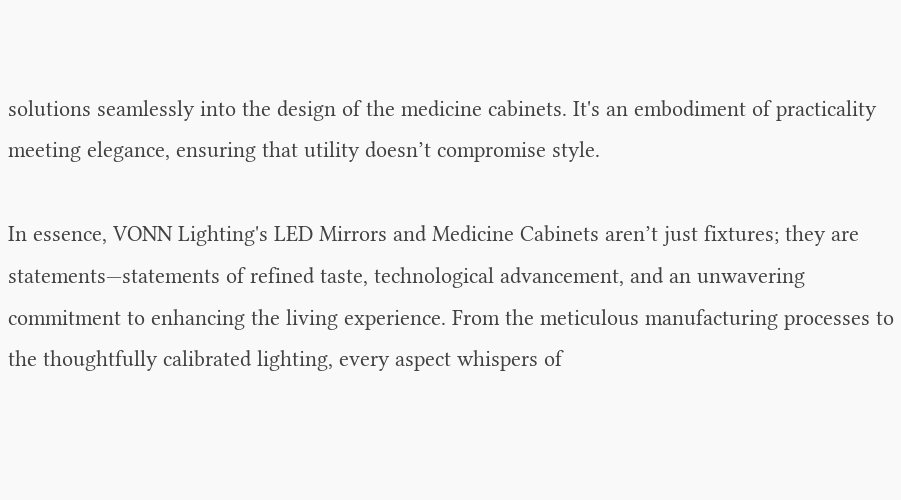solutions seamlessly into the design of the medicine cabinets. It's an embodiment of practicality meeting elegance, ensuring that utility doesn’t compromise style.

In essence, VONN Lighting's LED Mirrors and Medicine Cabinets aren’t just fixtures; they are statements—statements of refined taste, technological advancement, and an unwavering commitment to enhancing the living experience. From the meticulous manufacturing processes to the thoughtfully calibrated lighting, every aspect whispers of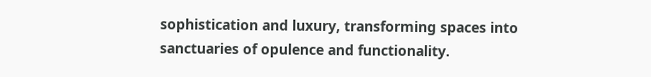sophistication and luxury, transforming spaces into sanctuaries of opulence and functionality.